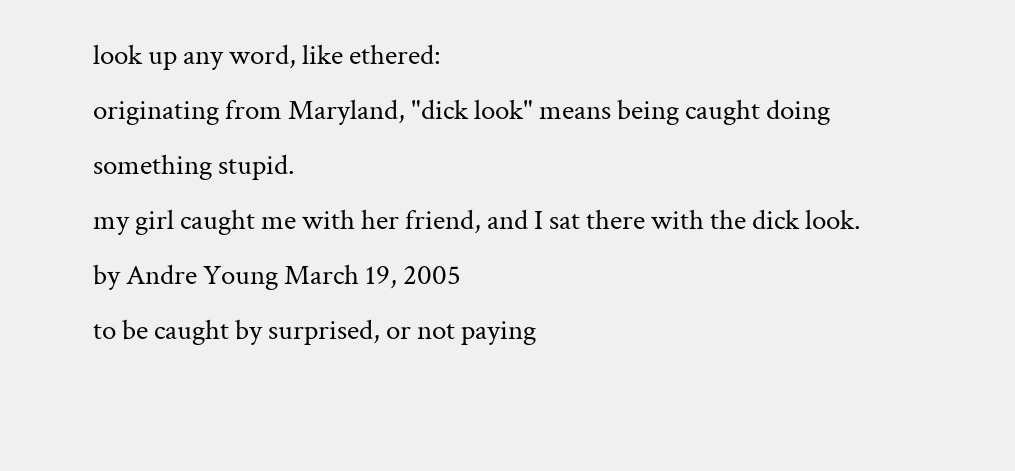look up any word, like ethered:
originating from Maryland, "dick look" means being caught doing something stupid.
my girl caught me with her friend, and I sat there with the dick look.
by Andre Young March 19, 2005
to be caught by surprised, or not paying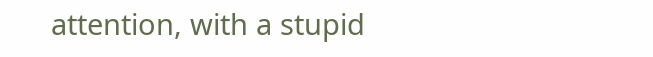attention, with a stupid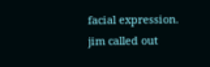facial expression.
jim called out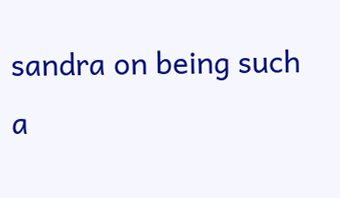sandra on being such a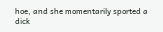hoe, and she momentarily sported a dick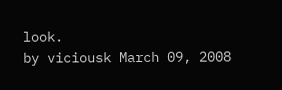look.
by viciousk March 09, 2008